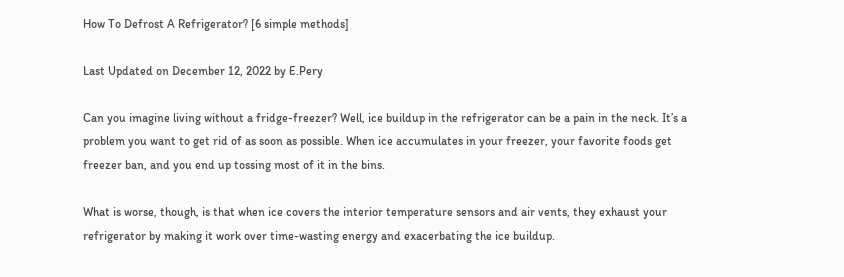How To Defrost A Refrigerator? [6 simple methods]

Last Updated on December 12, 2022 by E.Pery

Can you imagine living without a fridge-freezer? Well, ice buildup in the refrigerator can be a pain in the neck. It’s a problem you want to get rid of as soon as possible. When ice accumulates in your freezer, your favorite foods get freezer ban, and you end up tossing most of it in the bins.

What is worse, though, is that when ice covers the interior temperature sensors and air vents, they exhaust your refrigerator by making it work over time-wasting energy and exacerbating the ice buildup.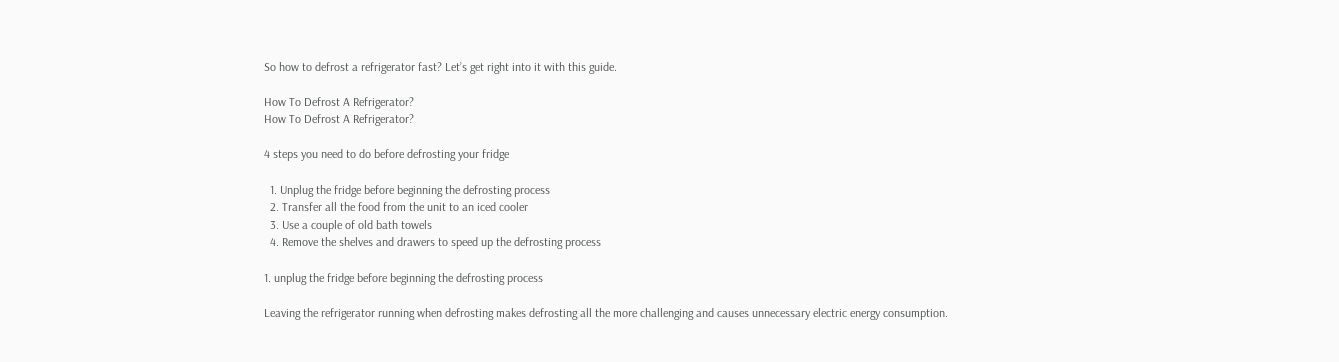So how to defrost a refrigerator fast? Let’s get right into it with this guide.

How To Defrost A Refrigerator?
How To Defrost A Refrigerator?

4 steps you need to do before defrosting your fridge

  1. Unplug the fridge before beginning the defrosting process
  2. Transfer all the food from the unit to an iced cooler
  3. Use a couple of old bath towels
  4. Remove the shelves and drawers to speed up the defrosting process

1. unplug the fridge before beginning the defrosting process

Leaving the refrigerator running when defrosting makes defrosting all the more challenging and causes unnecessary electric energy consumption.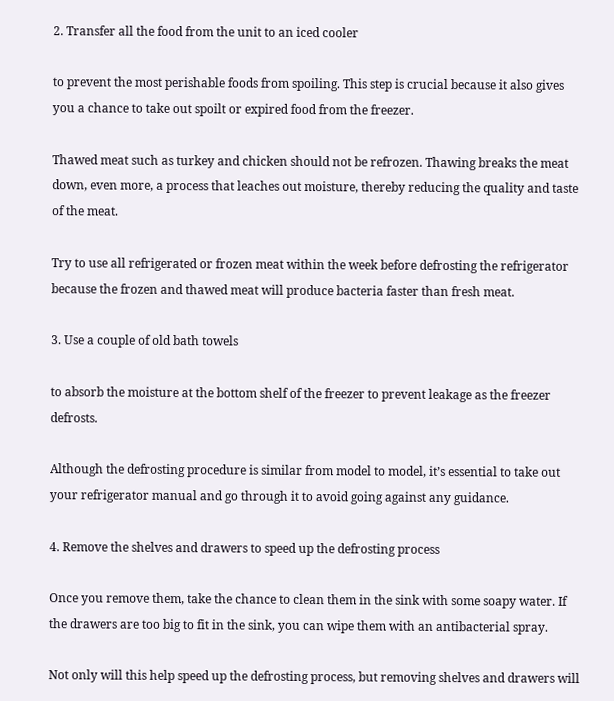2. Transfer all the food from the unit to an iced cooler

to prevent the most perishable foods from spoiling. This step is crucial because it also gives you a chance to take out spoilt or expired food from the freezer.

Thawed meat such as turkey and chicken should not be refrozen. Thawing breaks the meat down, even more, a process that leaches out moisture, thereby reducing the quality and taste of the meat.

Try to use all refrigerated or frozen meat within the week before defrosting the refrigerator because the frozen and thawed meat will produce bacteria faster than fresh meat.

3. Use a couple of old bath towels

to absorb the moisture at the bottom shelf of the freezer to prevent leakage as the freezer defrosts.

Although the defrosting procedure is similar from model to model, it’s essential to take out your refrigerator manual and go through it to avoid going against any guidance.

4. Remove the shelves and drawers to speed up the defrosting process

Once you remove them, take the chance to clean them in the sink with some soapy water. If the drawers are too big to fit in the sink, you can wipe them with an antibacterial spray.

Not only will this help speed up the defrosting process, but removing shelves and drawers will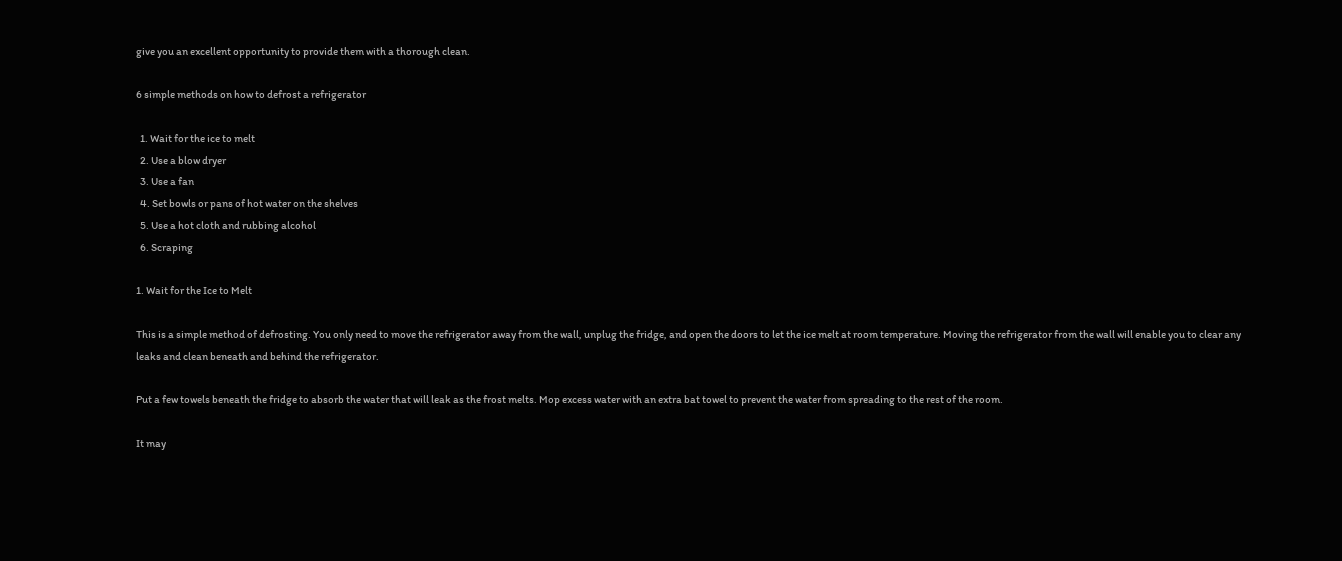give you an excellent opportunity to provide them with a thorough clean.

6 simple methods on how to defrost a refrigerator

  1. Wait for the ice to melt
  2. Use a blow dryer
  3. Use a fan
  4. Set bowls or pans of hot water on the shelves
  5. Use a hot cloth and rubbing alcohol
  6. Scraping

1. Wait for the Ice to Melt

This is a simple method of defrosting. You only need to move the refrigerator away from the wall, unplug the fridge, and open the doors to let the ice melt at room temperature. Moving the refrigerator from the wall will enable you to clear any leaks and clean beneath and behind the refrigerator.

Put a few towels beneath the fridge to absorb the water that will leak as the frost melts. Mop excess water with an extra bat towel to prevent the water from spreading to the rest of the room.

It may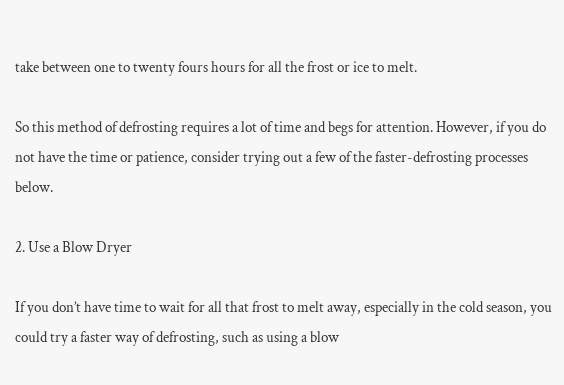take between one to twenty fours hours for all the frost or ice to melt.

So this method of defrosting requires a lot of time and begs for attention. However, if you do not have the time or patience, consider trying out a few of the faster-defrosting processes below.

2. Use a Blow Dryer

If you don’t have time to wait for all that frost to melt away, especially in the cold season, you could try a faster way of defrosting, such as using a blow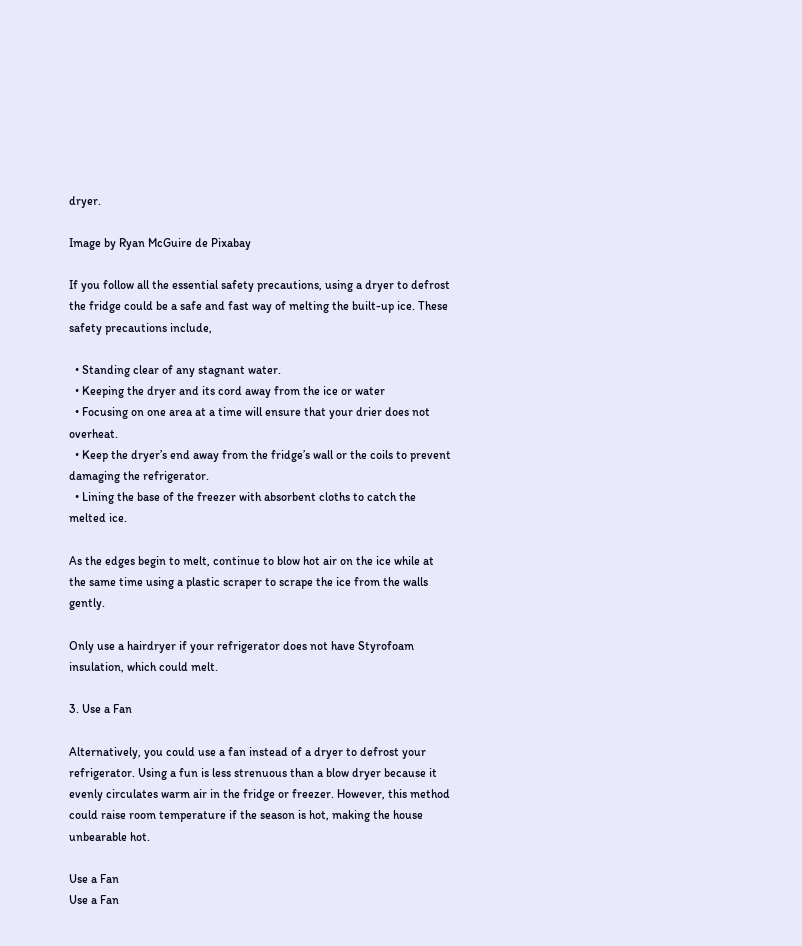dryer.

Image by Ryan McGuire de Pixabay

If you follow all the essential safety precautions, using a dryer to defrost the fridge could be a safe and fast way of melting the built-up ice. These safety precautions include,

  • Standing clear of any stagnant water.
  • Keeping the dryer and its cord away from the ice or water
  • Focusing on one area at a time will ensure that your drier does not overheat.
  • Keep the dryer’s end away from the fridge’s wall or the coils to prevent damaging the refrigerator.
  • Lining the base of the freezer with absorbent cloths to catch the melted ice.

As the edges begin to melt, continue to blow hot air on the ice while at the same time using a plastic scraper to scrape the ice from the walls gently.

Only use a hairdryer if your refrigerator does not have Styrofoam insulation, which could melt.

3. Use a Fan

Alternatively, you could use a fan instead of a dryer to defrost your refrigerator. Using a fun is less strenuous than a blow dryer because it evenly circulates warm air in the fridge or freezer. However, this method could raise room temperature if the season is hot, making the house unbearable hot.

Use a Fan
Use a Fan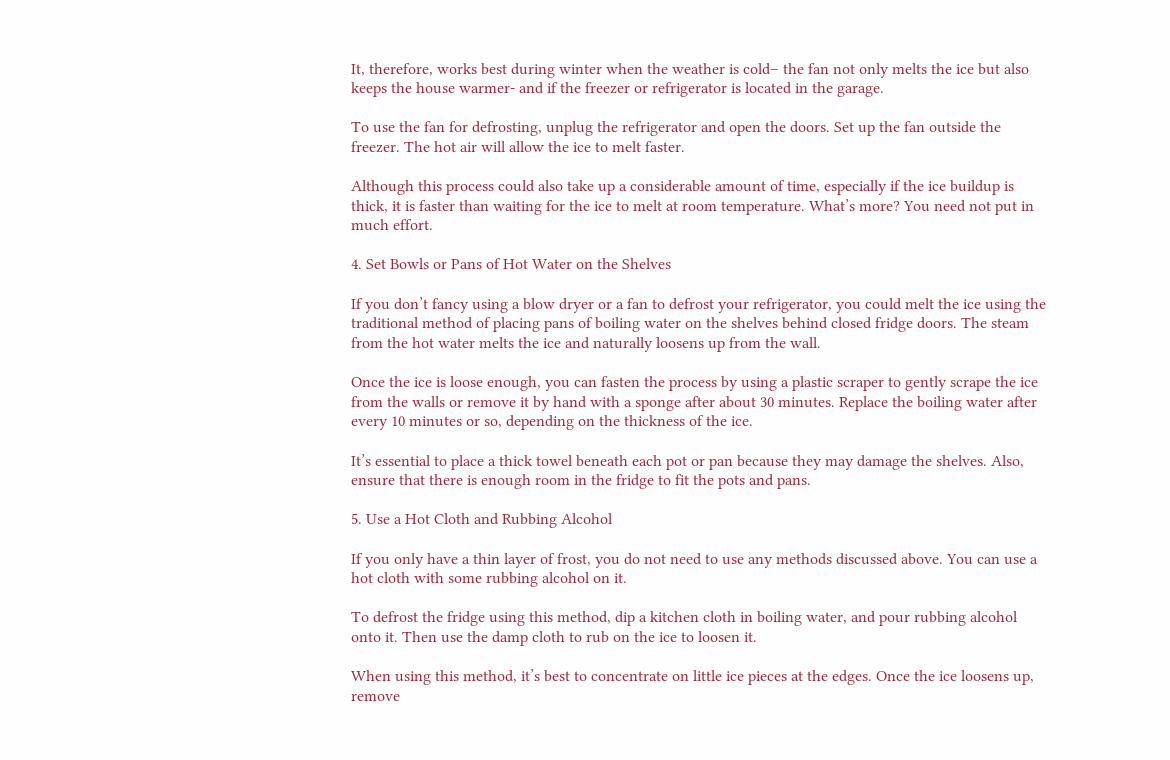It, therefore, works best during winter when the weather is cold– the fan not only melts the ice but also keeps the house warmer- and if the freezer or refrigerator is located in the garage.

To use the fan for defrosting, unplug the refrigerator and open the doors. Set up the fan outside the freezer. The hot air will allow the ice to melt faster.

Although this process could also take up a considerable amount of time, especially if the ice buildup is thick, it is faster than waiting for the ice to melt at room temperature. What’s more? You need not put in much effort.

4. Set Bowls or Pans of Hot Water on the Shelves

If you don’t fancy using a blow dryer or a fan to defrost your refrigerator, you could melt the ice using the traditional method of placing pans of boiling water on the shelves behind closed fridge doors. The steam from the hot water melts the ice and naturally loosens up from the wall.

Once the ice is loose enough, you can fasten the process by using a plastic scraper to gently scrape the ice from the walls or remove it by hand with a sponge after about 30 minutes. Replace the boiling water after every 10 minutes or so, depending on the thickness of the ice.

It’s essential to place a thick towel beneath each pot or pan because they may damage the shelves. Also, ensure that there is enough room in the fridge to fit the pots and pans.

5. Use a Hot Cloth and Rubbing Alcohol

If you only have a thin layer of frost, you do not need to use any methods discussed above. You can use a hot cloth with some rubbing alcohol on it.

To defrost the fridge using this method, dip a kitchen cloth in boiling water, and pour rubbing alcohol onto it. Then use the damp cloth to rub on the ice to loosen it.

When using this method, it’s best to concentrate on little ice pieces at the edges. Once the ice loosens up, remove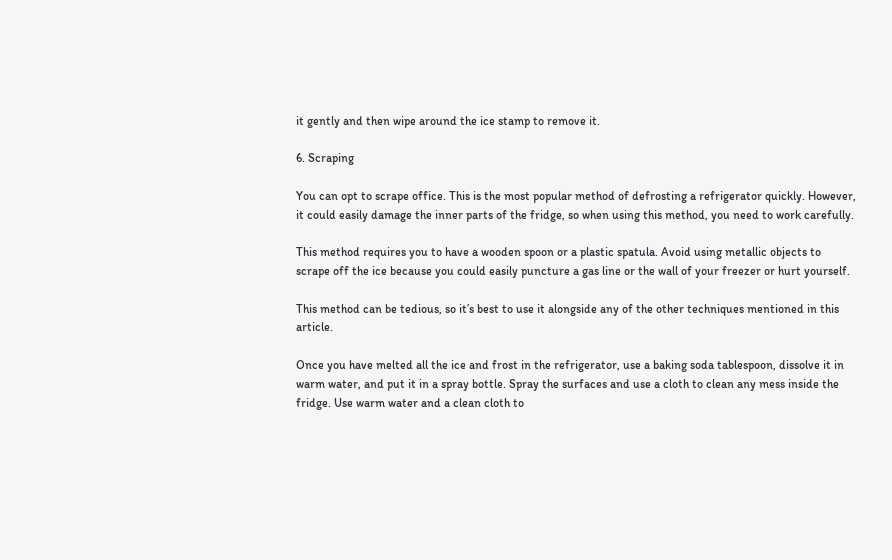it gently and then wipe around the ice stamp to remove it.

6. Scraping

You can opt to scrape office. This is the most popular method of defrosting a refrigerator quickly. However, it could easily damage the inner parts of the fridge, so when using this method, you need to work carefully.

This method requires you to have a wooden spoon or a plastic spatula. Avoid using metallic objects to scrape off the ice because you could easily puncture a gas line or the wall of your freezer or hurt yourself.

This method can be tedious, so it’s best to use it alongside any of the other techniques mentioned in this article.

Once you have melted all the ice and frost in the refrigerator, use a baking soda tablespoon, dissolve it in warm water, and put it in a spray bottle. Spray the surfaces and use a cloth to clean any mess inside the fridge. Use warm water and a clean cloth to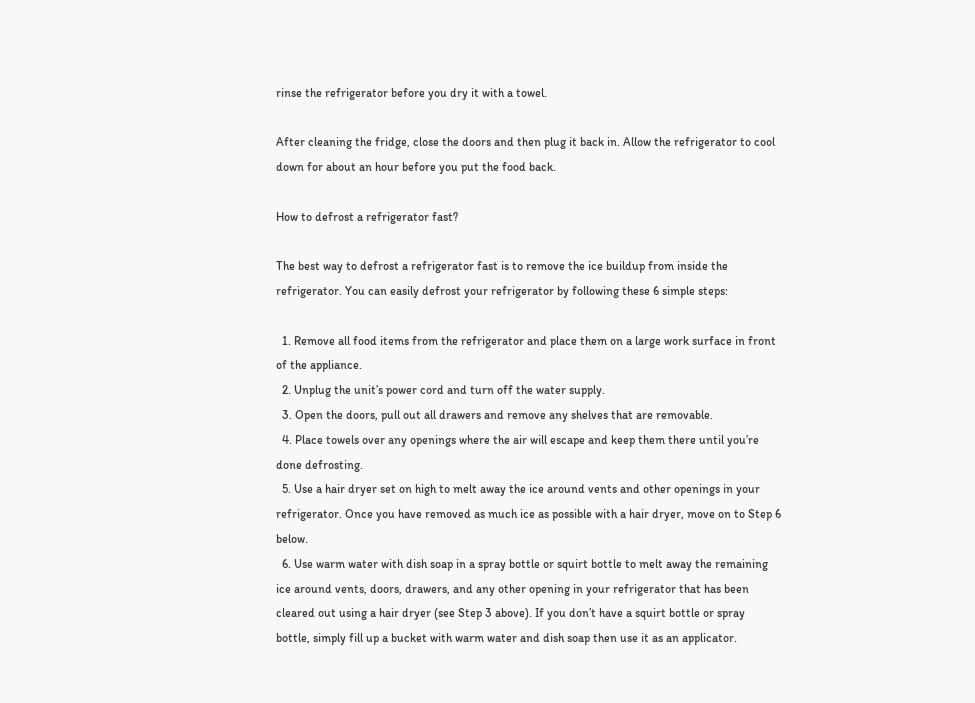rinse the refrigerator before you dry it with a towel.

After cleaning the fridge, close the doors and then plug it back in. Allow the refrigerator to cool down for about an hour before you put the food back.

How to defrost a refrigerator fast?

The best way to defrost a refrigerator fast is to remove the ice buildup from inside the refrigerator. You can easily defrost your refrigerator by following these 6 simple steps:

  1. Remove all food items from the refrigerator and place them on a large work surface in front of the appliance.
  2. Unplug the unit’s power cord and turn off the water supply.
  3. Open the doors, pull out all drawers and remove any shelves that are removable.
  4. Place towels over any openings where the air will escape and keep them there until you’re done defrosting.
  5. Use a hair dryer set on high to melt away the ice around vents and other openings in your refrigerator. Once you have removed as much ice as possible with a hair dryer, move on to Step 6 below.
  6. Use warm water with dish soap in a spray bottle or squirt bottle to melt away the remaining ice around vents, doors, drawers, and any other opening in your refrigerator that has been cleared out using a hair dryer (see Step 3 above). If you don’t have a squirt bottle or spray bottle, simply fill up a bucket with warm water and dish soap then use it as an applicator.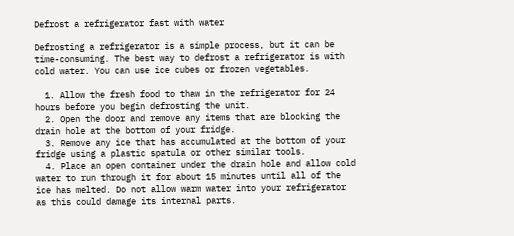Defrost a refrigerator fast with water

Defrosting a refrigerator is a simple process, but it can be time-consuming. The best way to defrost a refrigerator is with cold water. You can use ice cubes or frozen vegetables.

  1. Allow the fresh food to thaw in the refrigerator for 24 hours before you begin defrosting the unit.
  2. Open the door and remove any items that are blocking the drain hole at the bottom of your fridge.
  3. Remove any ice that has accumulated at the bottom of your fridge using a plastic spatula or other similar tools.
  4. Place an open container under the drain hole and allow cold water to run through it for about 15 minutes until all of the ice has melted. Do not allow warm water into your refrigerator as this could damage its internal parts.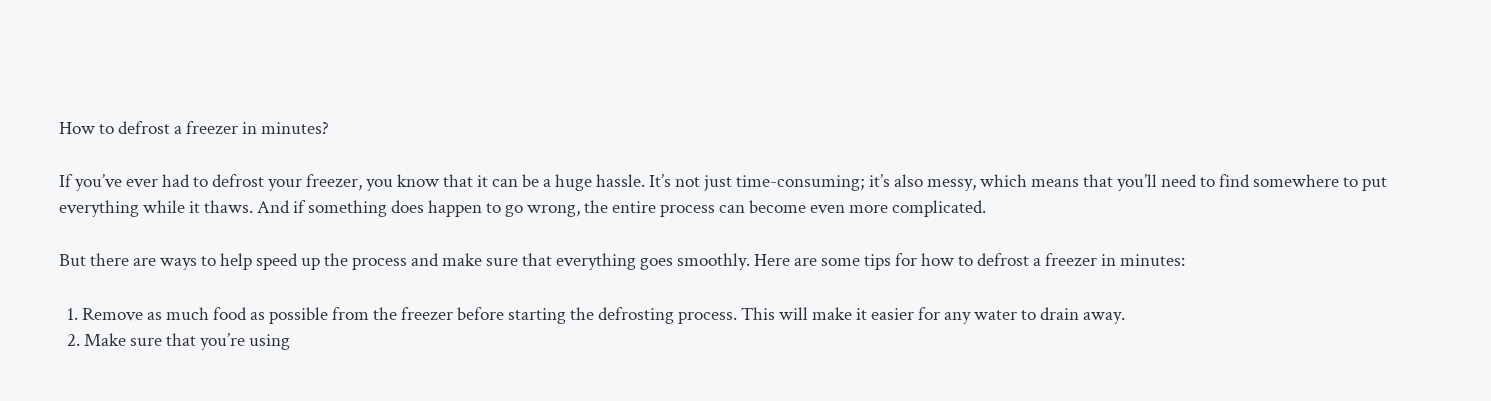How to defrost a freezer in minutes?

If you’ve ever had to defrost your freezer, you know that it can be a huge hassle. It’s not just time-consuming; it’s also messy, which means that you’ll need to find somewhere to put everything while it thaws. And if something does happen to go wrong, the entire process can become even more complicated.

But there are ways to help speed up the process and make sure that everything goes smoothly. Here are some tips for how to defrost a freezer in minutes:

  1. Remove as much food as possible from the freezer before starting the defrosting process. This will make it easier for any water to drain away.
  2. Make sure that you’re using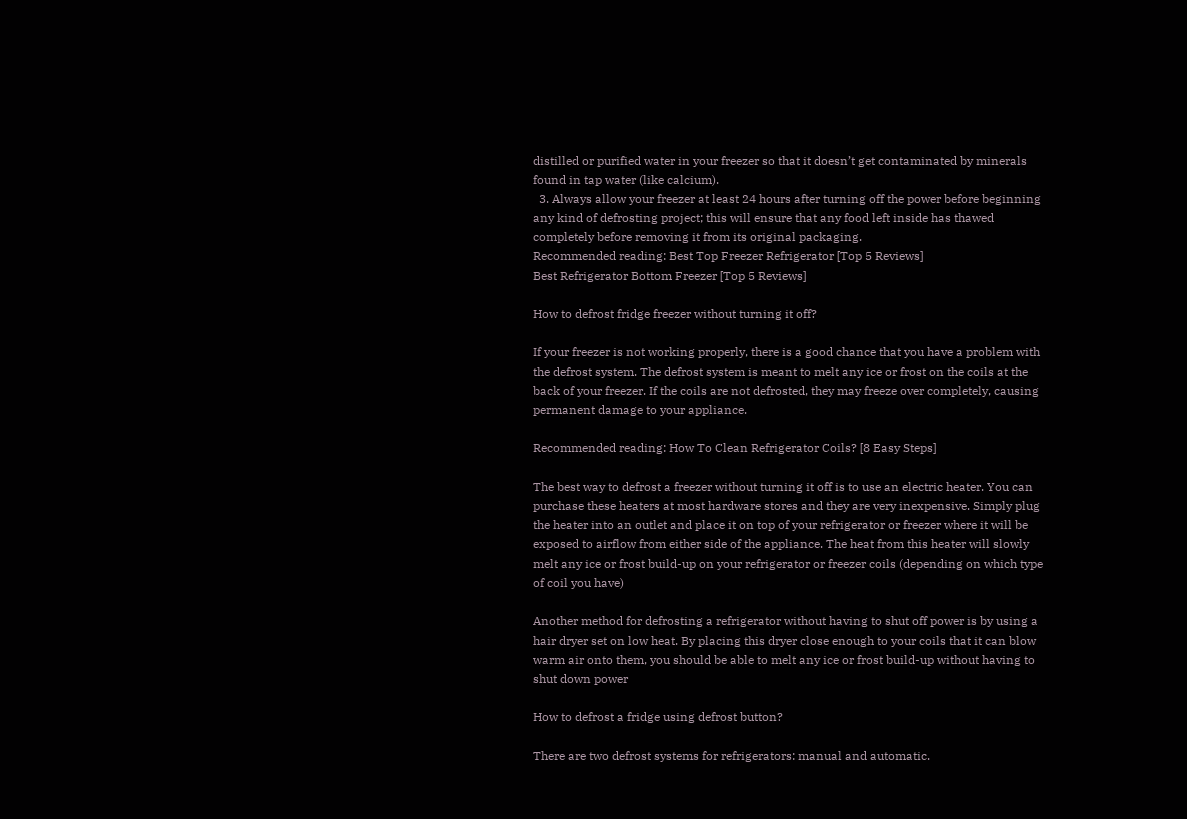distilled or purified water in your freezer so that it doesn’t get contaminated by minerals found in tap water (like calcium).
  3. Always allow your freezer at least 24 hours after turning off the power before beginning any kind of defrosting project; this will ensure that any food left inside has thawed completely before removing it from its original packaging.
Recommended reading: Best Top Freezer Refrigerator [Top 5 Reviews]
Best Refrigerator Bottom Freezer [Top 5 Reviews]

How to defrost fridge freezer without turning it off?

If your freezer is not working properly, there is a good chance that you have a problem with the defrost system. The defrost system is meant to melt any ice or frost on the coils at the back of your freezer. If the coils are not defrosted, they may freeze over completely, causing permanent damage to your appliance.

Recommended reading: How To Clean Refrigerator Coils? [8 Easy Steps]

The best way to defrost a freezer without turning it off is to use an electric heater. You can purchase these heaters at most hardware stores and they are very inexpensive. Simply plug the heater into an outlet and place it on top of your refrigerator or freezer where it will be exposed to airflow from either side of the appliance. The heat from this heater will slowly melt any ice or frost build-up on your refrigerator or freezer coils (depending on which type of coil you have)

Another method for defrosting a refrigerator without having to shut off power is by using a hair dryer set on low heat. By placing this dryer close enough to your coils that it can blow warm air onto them, you should be able to melt any ice or frost build-up without having to shut down power

How to defrost a fridge using defrost button?

There are two defrost systems for refrigerators: manual and automatic.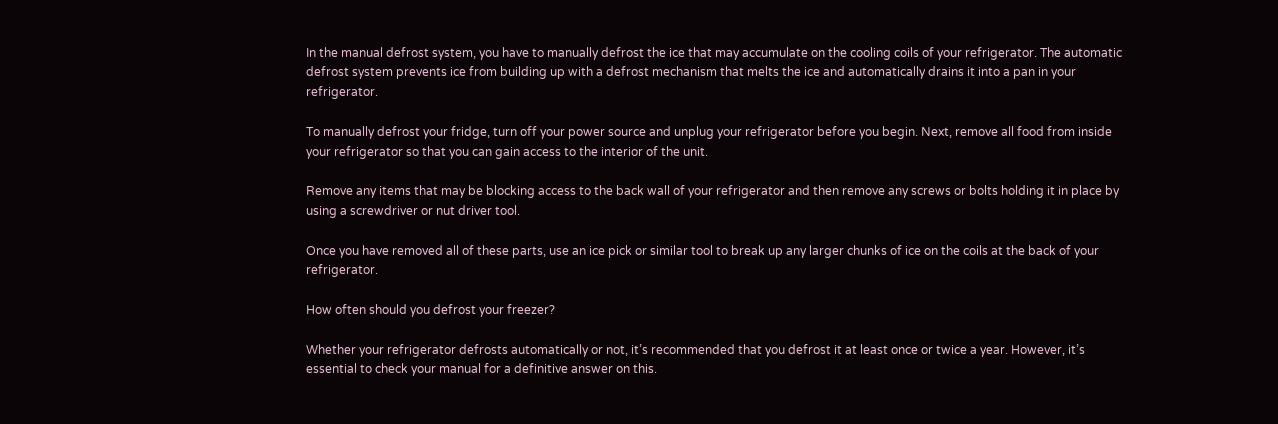In the manual defrost system, you have to manually defrost the ice that may accumulate on the cooling coils of your refrigerator. The automatic defrost system prevents ice from building up with a defrost mechanism that melts the ice and automatically drains it into a pan in your refrigerator.

To manually defrost your fridge, turn off your power source and unplug your refrigerator before you begin. Next, remove all food from inside your refrigerator so that you can gain access to the interior of the unit.

Remove any items that may be blocking access to the back wall of your refrigerator and then remove any screws or bolts holding it in place by using a screwdriver or nut driver tool.

Once you have removed all of these parts, use an ice pick or similar tool to break up any larger chunks of ice on the coils at the back of your refrigerator.

How often should you defrost your freezer?

Whether your refrigerator defrosts automatically or not, it’s recommended that you defrost it at least once or twice a year. However, it’s essential to check your manual for a definitive answer on this.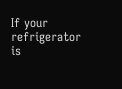If your refrigerator is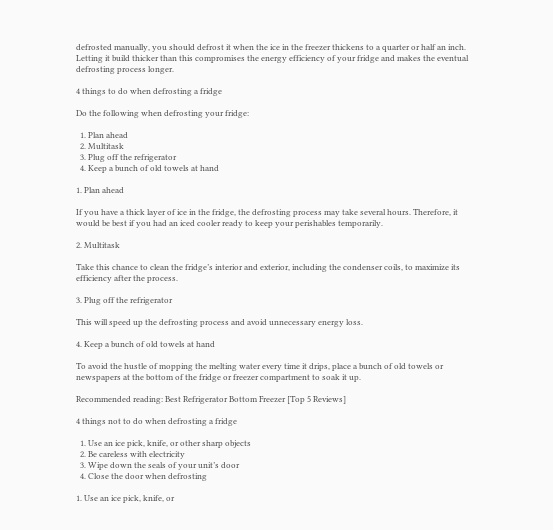defrosted manually, you should defrost it when the ice in the freezer thickens to a quarter or half an inch. Letting it build thicker than this compromises the energy efficiency of your fridge and makes the eventual defrosting process longer.

4 things to do when defrosting a fridge

Do the following when defrosting your fridge:

  1. Plan ahead
  2. Multitask
  3. Plug off the refrigerator
  4. Keep a bunch of old towels at hand

1. Plan ahead

If you have a thick layer of ice in the fridge, the defrosting process may take several hours. Therefore, it would be best if you had an iced cooler ready to keep your perishables temporarily.

2. Multitask

Take this chance to clean the fridge’s interior and exterior, including the condenser coils, to maximize its efficiency after the process.

3. Plug off the refrigerator

This will speed up the defrosting process and avoid unnecessary energy loss.

4. Keep a bunch of old towels at hand

To avoid the hustle of mopping the melting water every time it drips, place a bunch of old towels or newspapers at the bottom of the fridge or freezer compartment to soak it up.

Recommended reading: Best Refrigerator Bottom Freezer [Top 5 Reviews]

4 things not to do when defrosting a fridge

  1. Use an ice pick, knife, or other sharp objects
  2. Be careless with electricity
  3. Wipe down the seals of your unit’s door
  4. Close the door when defrosting

1. Use an ice pick, knife, or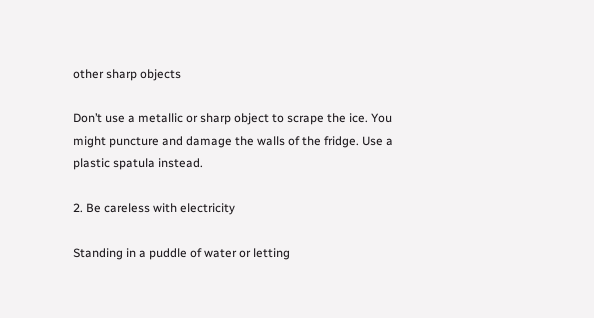other sharp objects

Don’t use a metallic or sharp object to scrape the ice. You might puncture and damage the walls of the fridge. Use a plastic spatula instead.

2. Be careless with electricity

Standing in a puddle of water or letting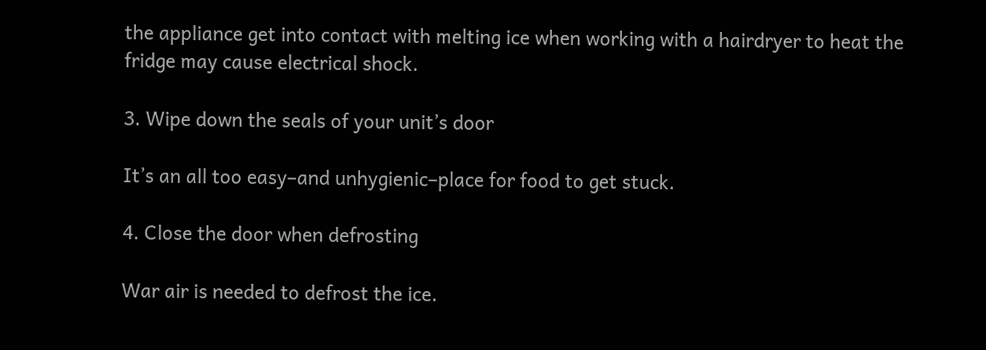the appliance get into contact with melting ice when working with a hairdryer to heat the fridge may cause electrical shock.

3. Wipe down the seals of your unit’s door

It’s an all too easy–and unhygienic–place for food to get stuck.

4. Close the door when defrosting

War air is needed to defrost the ice.